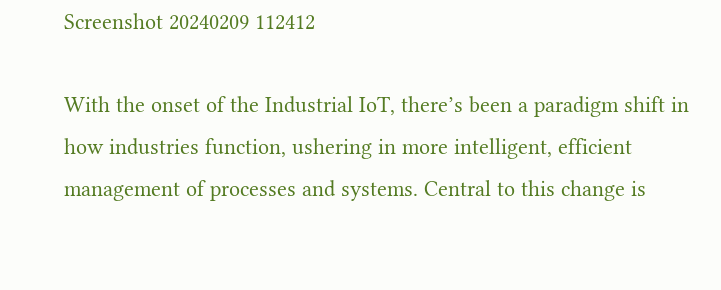Screenshot 20240209 112412

With the onset of the Industrial IoT, there’s been a paradigm shift in how industries function, ushering in more intelligent, efficient management of processes and systems. Central to this change is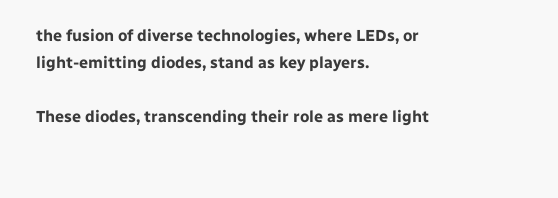the fusion of diverse technologies, where LEDs, or light-emitting diodes, stand as key players.

These diodes, transcending their role as mere light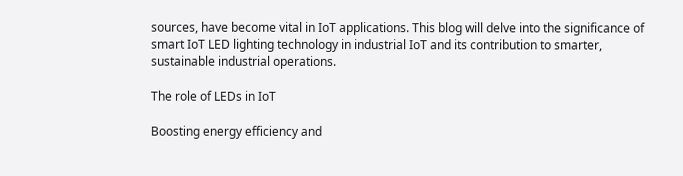sources, have become vital in IoT applications. This blog will delve into the significance of smart IoT LED lighting technology in industrial IoT and its contribution to smarter, sustainable industrial operations.

The role of LEDs in IoT

Boosting energy efficiency and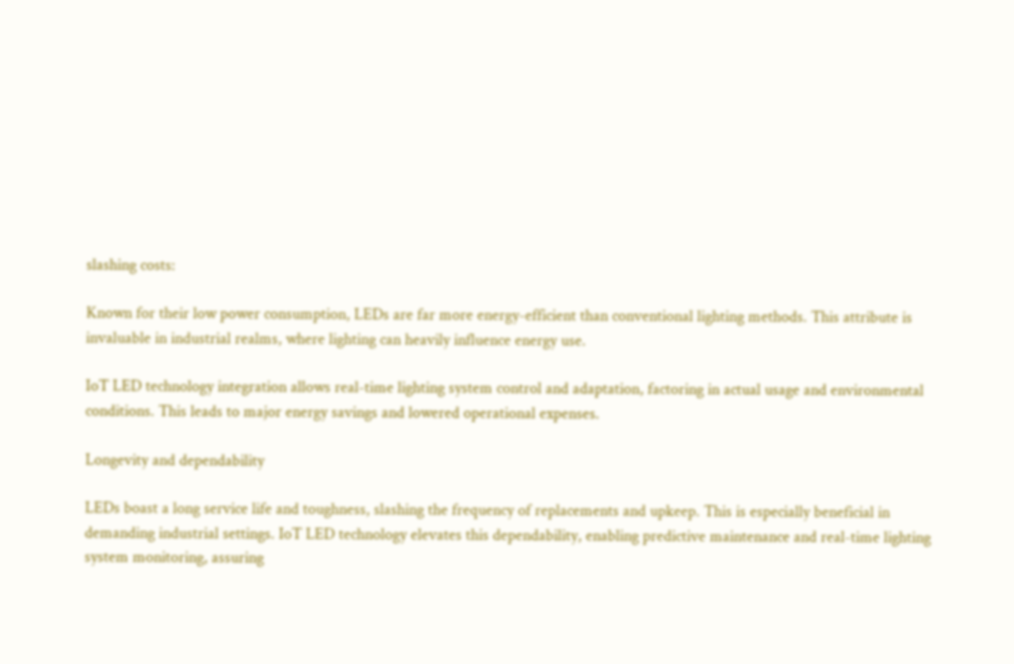slashing costs:

Known for their low power consumption, LEDs are far more energy-efficient than conventional lighting methods. This attribute is invaluable in industrial realms, where lighting can heavily influence energy use.

IoT LED technology integration allows real-time lighting system control and adaptation, factoring in actual usage and environmental conditions. This leads to major energy savings and lowered operational expenses.

Longevity and dependability

LEDs boast a long service life and toughness, slashing the frequency of replacements and upkeep. This is especially beneficial in demanding industrial settings. IoT LED technology elevates this dependability, enabling predictive maintenance and real-time lighting system monitoring, assuring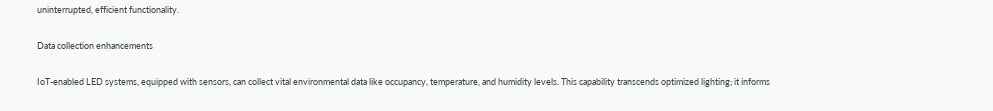uninterrupted, efficient functionality.

Data collection enhancements

IoT-enabled LED systems, equipped with sensors, can collect vital environmental data like occupancy, temperature, and humidity levels. This capability transcends optimized lighting; it informs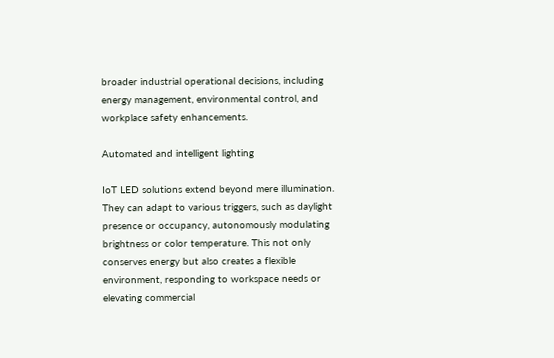broader industrial operational decisions, including energy management, environmental control, and workplace safety enhancements.

Automated and intelligent lighting

IoT LED solutions extend beyond mere illumination. They can adapt to various triggers, such as daylight presence or occupancy, autonomously modulating brightness or color temperature. This not only conserves energy but also creates a flexible environment, responding to workspace needs or elevating commercial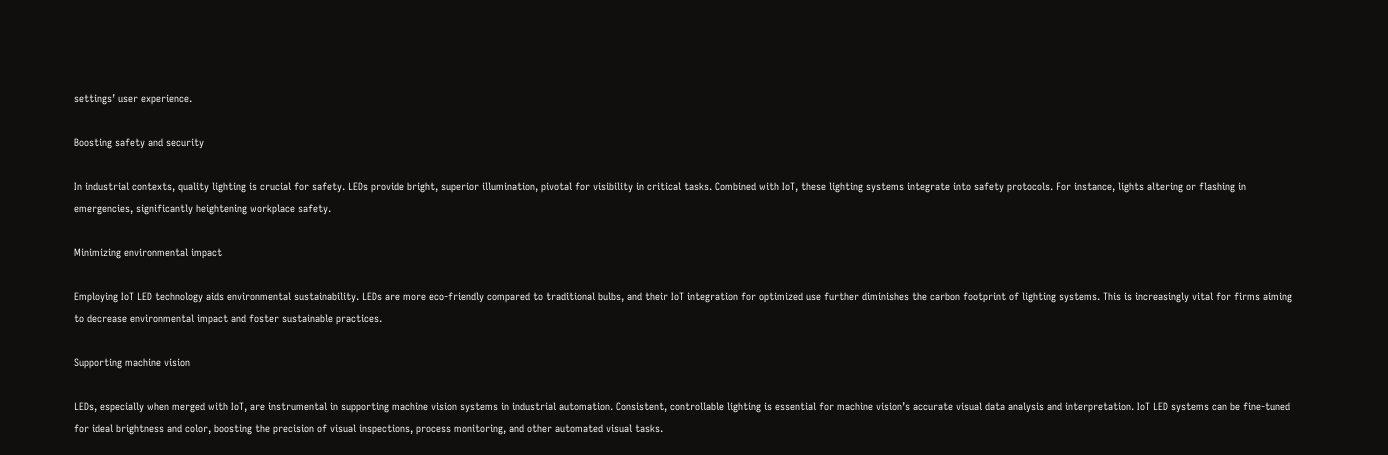settings’ user experience.

Boosting safety and security

In industrial contexts, quality lighting is crucial for safety. LEDs provide bright, superior illumination, pivotal for visibility in critical tasks. Combined with IoT, these lighting systems integrate into safety protocols. For instance, lights altering or flashing in emergencies, significantly heightening workplace safety.

Minimizing environmental impact

Employing IoT LED technology aids environmental sustainability. LEDs are more eco-friendly compared to traditional bulbs, and their IoT integration for optimized use further diminishes the carbon footprint of lighting systems. This is increasingly vital for firms aiming to decrease environmental impact and foster sustainable practices.

Supporting machine vision

LEDs, especially when merged with IoT, are instrumental in supporting machine vision systems in industrial automation. Consistent, controllable lighting is essential for machine vision’s accurate visual data analysis and interpretation. IoT LED systems can be fine-tuned for ideal brightness and color, boosting the precision of visual inspections, process monitoring, and other automated visual tasks.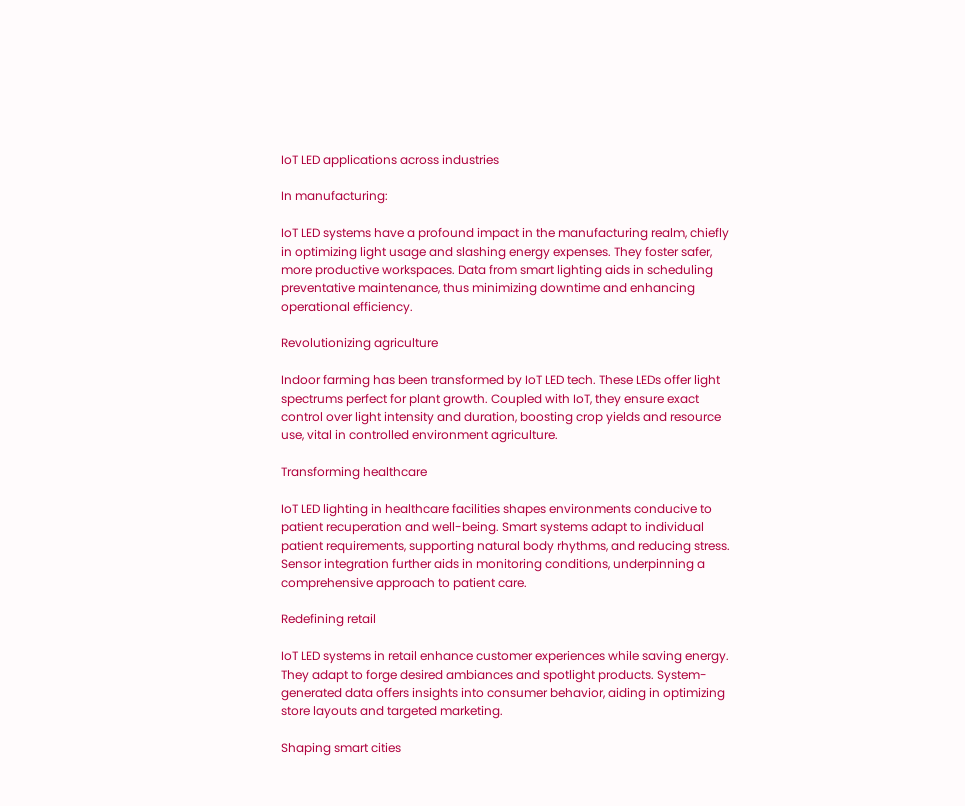IoT LED applications across industries

In manufacturing:

IoT LED systems have a profound impact in the manufacturing realm, chiefly in optimizing light usage and slashing energy expenses. They foster safer, more productive workspaces. Data from smart lighting aids in scheduling preventative maintenance, thus minimizing downtime and enhancing operational efficiency.

Revolutionizing agriculture

Indoor farming has been transformed by IoT LED tech. These LEDs offer light spectrums perfect for plant growth. Coupled with IoT, they ensure exact control over light intensity and duration, boosting crop yields and resource use, vital in controlled environment agriculture.

Transforming healthcare

IoT LED lighting in healthcare facilities shapes environments conducive to patient recuperation and well-being. Smart systems adapt to individual patient requirements, supporting natural body rhythms, and reducing stress. Sensor integration further aids in monitoring conditions, underpinning a comprehensive approach to patient care.

Redefining retail

IoT LED systems in retail enhance customer experiences while saving energy. They adapt to forge desired ambiances and spotlight products. System-generated data offers insights into consumer behavior, aiding in optimizing store layouts and targeted marketing.

Shaping smart cities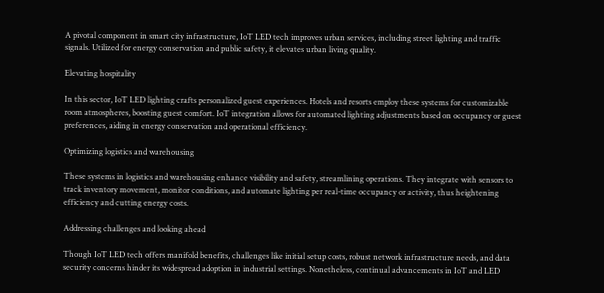A pivotal component in smart city infrastructure, IoT LED tech improves urban services, including street lighting and traffic signals. Utilized for energy conservation and public safety, it elevates urban living quality.

Elevating hospitality

In this sector, IoT LED lighting crafts personalized guest experiences. Hotels and resorts employ these systems for customizable room atmospheres, boosting guest comfort. IoT integration allows for automated lighting adjustments based on occupancy or guest preferences, aiding in energy conservation and operational efficiency.

Optimizing logistics and warehousing

These systems in logistics and warehousing enhance visibility and safety, streamlining operations. They integrate with sensors to track inventory movement, monitor conditions, and automate lighting per real-time occupancy or activity, thus heightening efficiency and cutting energy costs.

Addressing challenges and looking ahead

Though IoT LED tech offers manifold benefits, challenges like initial setup costs, robust network infrastructure needs, and data security concerns hinder its widespread adoption in industrial settings. Nonetheless, continual advancements in IoT and LED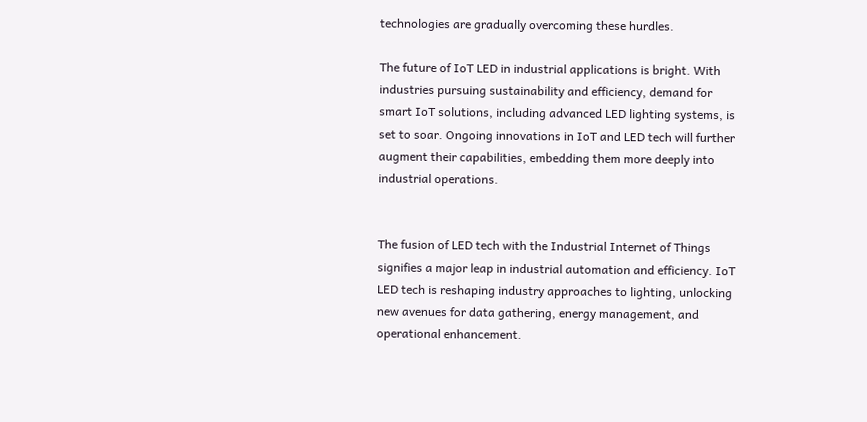technologies are gradually overcoming these hurdles.

The future of IoT LED in industrial applications is bright. With industries pursuing sustainability and efficiency, demand for smart IoT solutions, including advanced LED lighting systems, is set to soar. Ongoing innovations in IoT and LED tech will further augment their capabilities, embedding them more deeply into industrial operations.


The fusion of LED tech with the Industrial Internet of Things signifies a major leap in industrial automation and efficiency. IoT LED tech is reshaping industry approaches to lighting, unlocking new avenues for data gathering, energy management, and operational enhancement.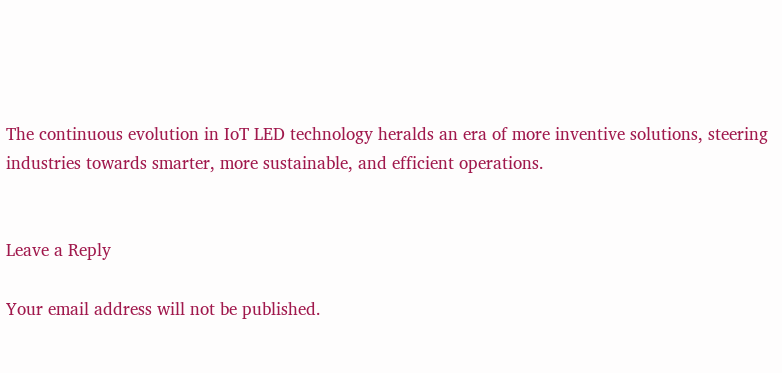The continuous evolution in IoT LED technology heralds an era of more inventive solutions, steering industries towards smarter, more sustainable, and efficient operations.


Leave a Reply

Your email address will not be published.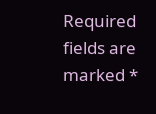Required fields are marked *